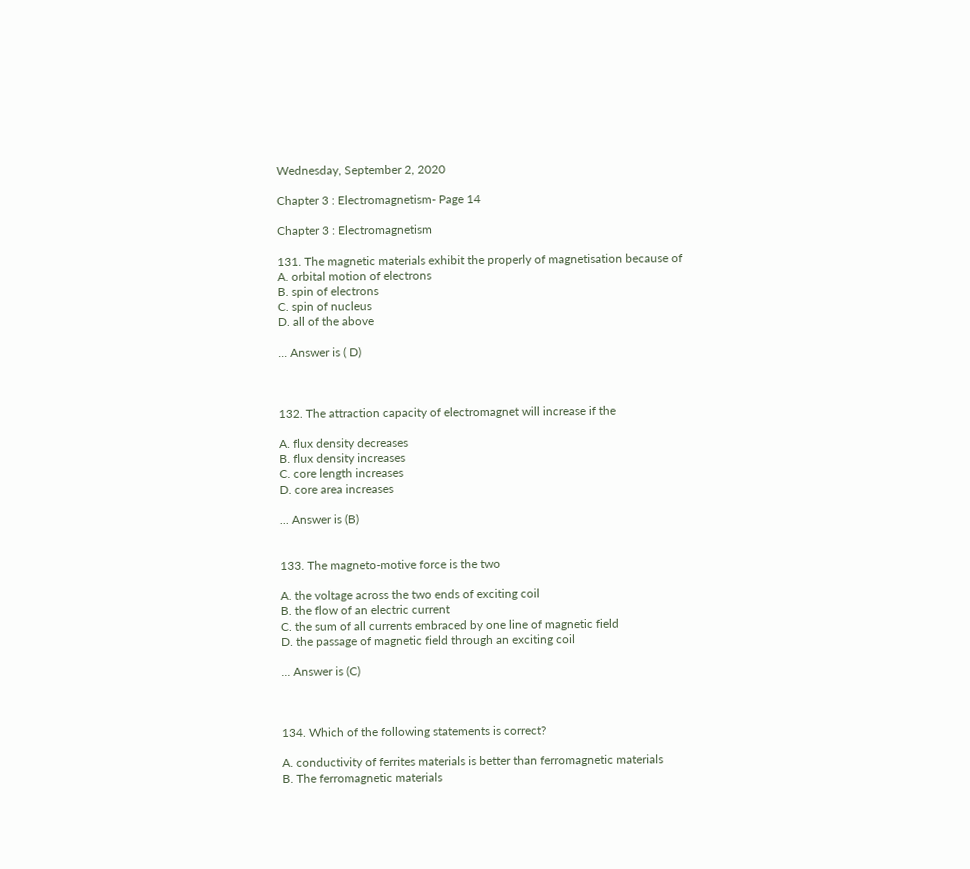Wednesday, September 2, 2020

Chapter 3 : Electromagnetism- Page 14

Chapter 3 : Electromagnetism

131. The magnetic materials exhibit the properly of magnetisation because of
A. orbital motion of electrons
B. spin of electrons
C. spin of nucleus
D. all of the above

... Answer is ( D)



132. The attraction capacity of electromagnet will increase if the

A. flux density decreases
B. flux density increases
C. core length increases
D. core area increases

... Answer is (B)


133. The magneto-motive force is the two

A. the voltage across the two ends of exciting coil
B. the flow of an electric current
C. the sum of all currents embraced by one line of magnetic field
D. the passage of magnetic field through an exciting coil

... Answer is (C)



134. Which of the following statements is correct?

A. conductivity of ferrites materials is better than ferromagnetic materials
B. The ferromagnetic materials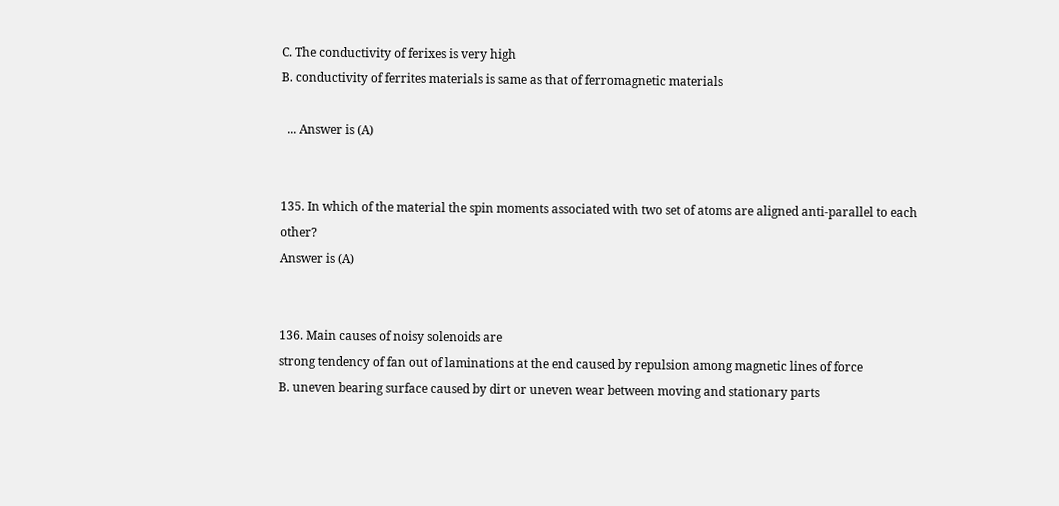C. The conductivity of ferixes is very high
B. conductivity of ferrites materials is same as that of ferromagnetic materials

  ... Answer is (A)


135. In which of the material the spin moments associated with two set of atoms are aligned anti-parallel to each other?
Answer is (A)


136. Main causes of noisy solenoids are
strong tendency of fan out of laminations at the end caused by repulsion among magnetic lines of force
B. uneven bearing surface caused by dirt or uneven wear between moving and stationary parts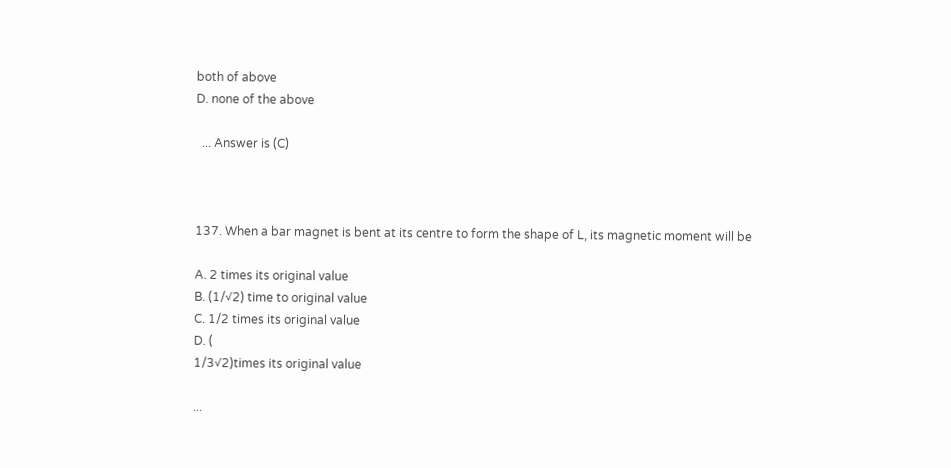both of above
D. none of the above

  ... Answer is (C)



137. When a bar magnet is bent at its centre to form the shape of L, its magnetic moment will be

A. 2 times its original value
B. (1/√2) time to original value
C. 1/2 times its original value
D. (
1/3√2)times its original value

...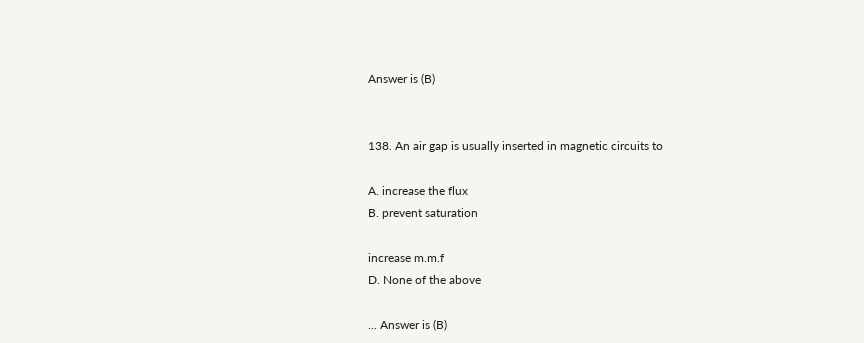Answer is (B)


138. An air gap is usually inserted in magnetic circuits to

A. increase the flux
B. prevent saturation

increase m.m.f
D. None of the above

... Answer is (B)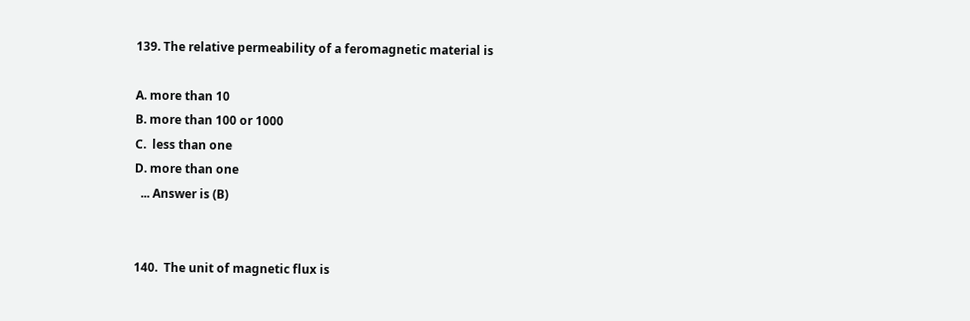139. The relative permeability of a feromagnetic material is

A. more than 10
B. more than 100 or 1000
C.  less than one
D. more than one
  ... Answer is (B)


140.  The unit of magnetic flux is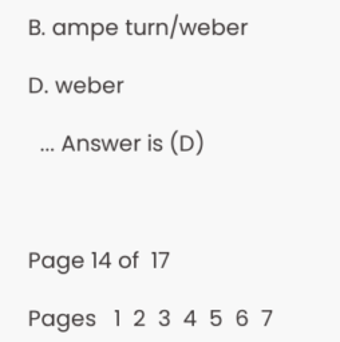B. ampe turn/weber

D. weber

  ... Answer is (D)



Page 14 of  17

Pages   1  2  3  4  5  6  7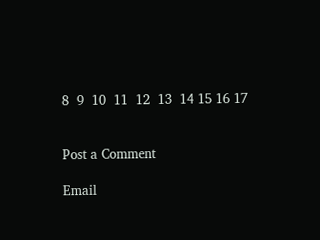8  9  10  11  12  13  14 15 16 17


Post a Comment

Email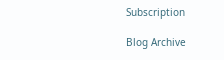Subscription

Blog Archive